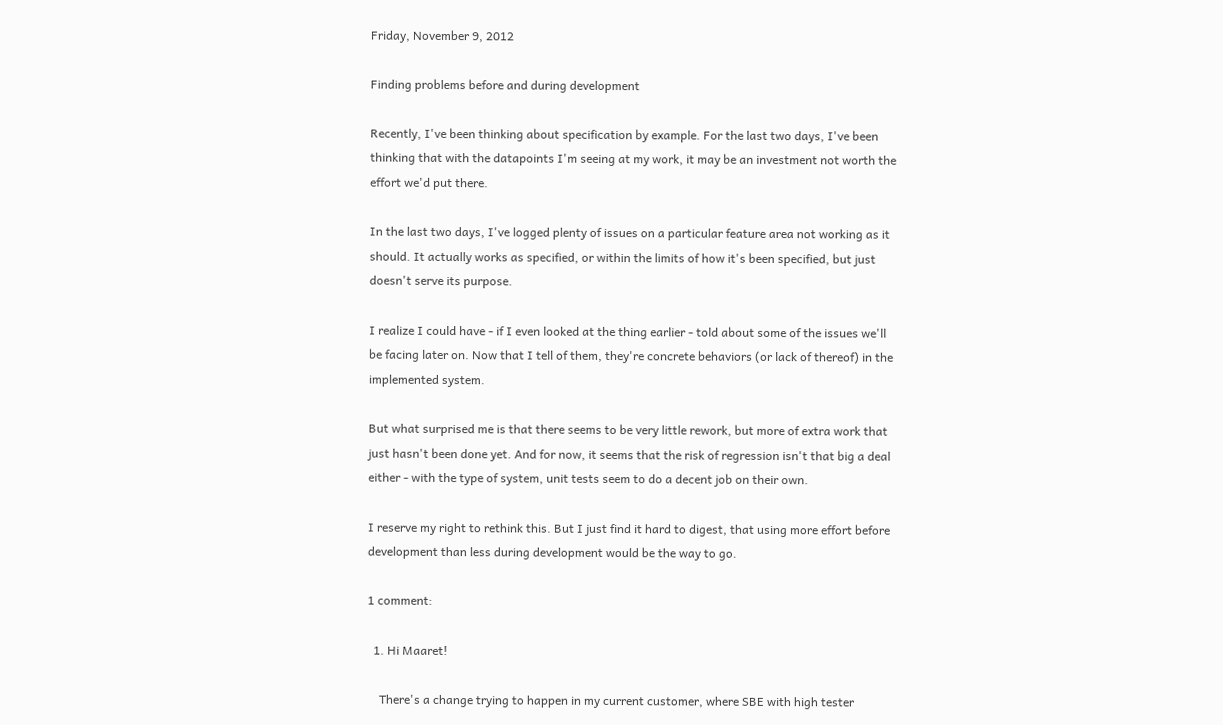Friday, November 9, 2012

Finding problems before and during development

Recently, I've been thinking about specification by example. For the last two days, I've been thinking that with the datapoints I'm seeing at my work, it may be an investment not worth the effort we'd put there.

In the last two days, I've logged plenty of issues on a particular feature area not working as it should. It actually works as specified, or within the limits of how it's been specified, but just doesn't serve its purpose.

I realize I could have - if I even looked at the thing earlier - told about some of the issues we'll be facing later on. Now that I tell of them, they're concrete behaviors (or lack of thereof) in the implemented system.

But what surprised me is that there seems to be very little rework, but more of extra work that just hasn't been done yet. And for now, it seems that the risk of regression isn't that big a deal either - with the type of system, unit tests seem to do a decent job on their own.

I reserve my right to rethink this. But I just find it hard to digest, that using more effort before development than less during development would be the way to go.

1 comment:

  1. Hi Maaret!

    There's a change trying to happen in my current customer, where SBE with high tester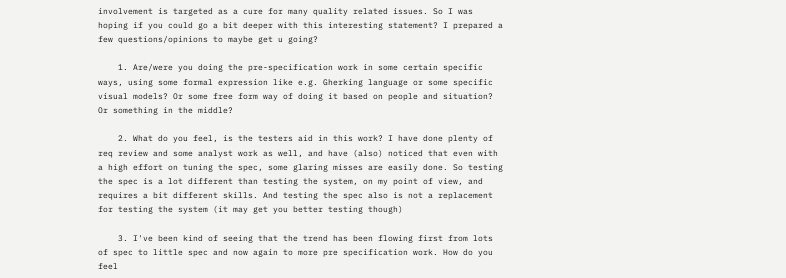involvement is targeted as a cure for many quality related issues. So I was hoping if you could go a bit deeper with this interesting statement? I prepared a few questions/opinions to maybe get u going?

    1. Are/were you doing the pre-specification work in some certain specific ways, using some formal expression like e.g. Gherking language or some specific visual models? Or some free form way of doing it based on people and situation? Or something in the middle?

    2. What do you feel, is the testers aid in this work? I have done plenty of req review and some analyst work as well, and have (also) noticed that even with a high effort on tuning the spec, some glaring misses are easily done. So testing the spec is a lot different than testing the system, on my point of view, and requires a bit different skills. And testing the spec also is not a replacement for testing the system (it may get you better testing though)

    3. I've been kind of seeing that the trend has been flowing first from lots of spec to little spec and now again to more pre specification work. How do you feel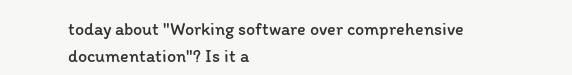today about "Working software over comprehensive documentation"? Is it a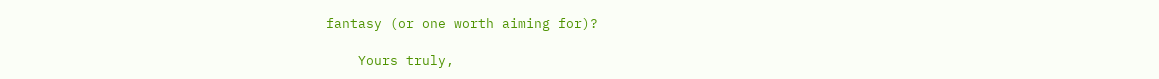fantasy (or one worth aiming for)?

    Yours truly,